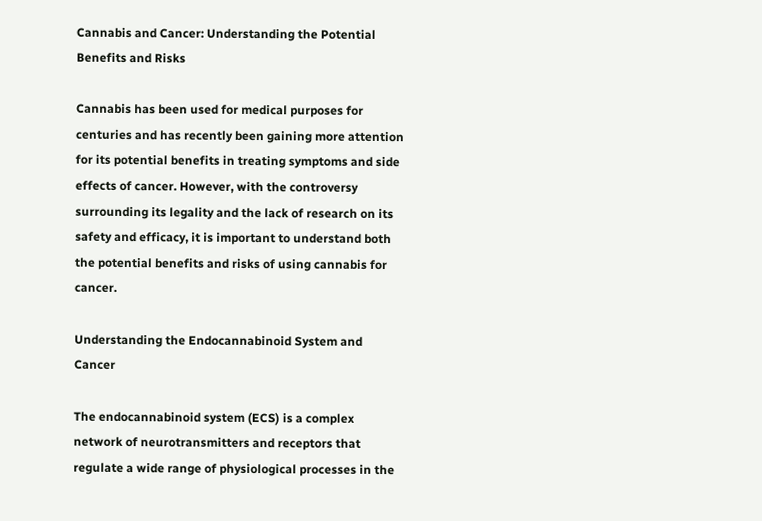Cannabis and Cancer: Understanding the Potential Benefits and Risks

Cannabis has been used for medical purposes for centuries and has recently been gaining more attention for its potential benefits in treating symptoms and side effects of cancer. However, with the controversy surrounding its legality and the lack of research on its safety and efficacy, it is important to understand both the potential benefits and risks of using cannabis for cancer.

Understanding the Endocannabinoid System and Cancer

The endocannabinoid system (ECS) is a complex network of neurotransmitters and receptors that regulate a wide range of physiological processes in the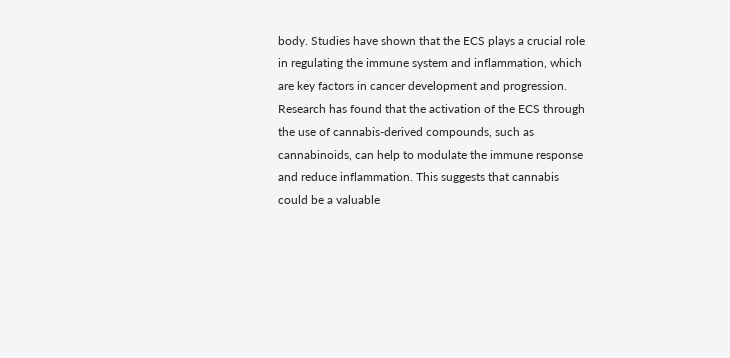body. Studies have shown that the ECS plays a crucial role in regulating the immune system and inflammation, which are key factors in cancer development and progression. Research has found that the activation of the ECS through the use of cannabis-derived compounds, such as cannabinoids, can help to modulate the immune response and reduce inflammation. This suggests that cannabis could be a valuable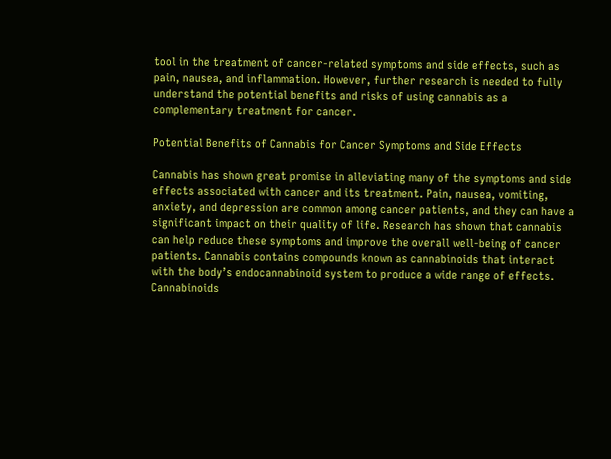tool in the treatment of cancer-related symptoms and side effects, such as pain, nausea, and inflammation. However, further research is needed to fully understand the potential benefits and risks of using cannabis as a complementary treatment for cancer.

Potential Benefits of Cannabis for Cancer Symptoms and Side Effects

Cannabis has shown great promise in alleviating many of the symptoms and side effects associated with cancer and its treatment. Pain, nausea, vomiting, anxiety, and depression are common among cancer patients, and they can have a significant impact on their quality of life. Research has shown that cannabis can help reduce these symptoms and improve the overall well-being of cancer patients. Cannabis contains compounds known as cannabinoids that interact with the body’s endocannabinoid system to produce a wide range of effects. Cannabinoids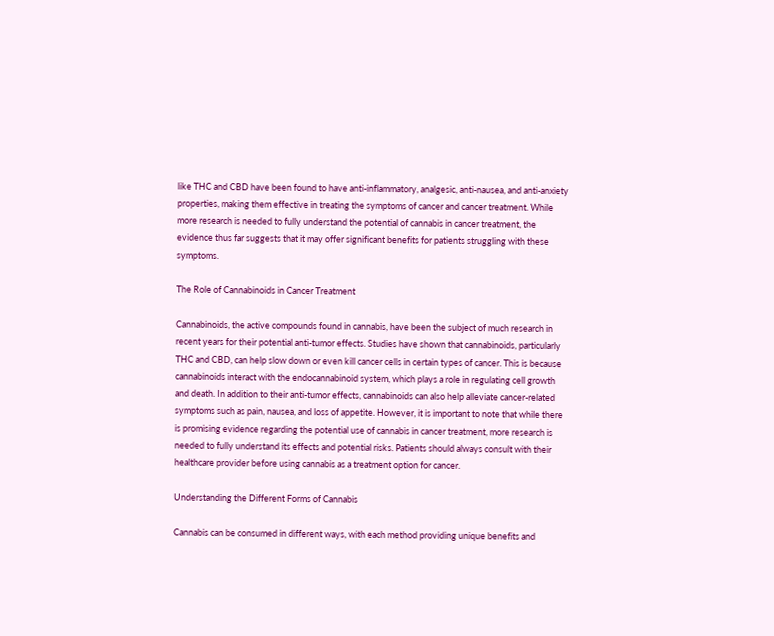like THC and CBD have been found to have anti-inflammatory, analgesic, anti-nausea, and anti-anxiety properties, making them effective in treating the symptoms of cancer and cancer treatment. While more research is needed to fully understand the potential of cannabis in cancer treatment, the evidence thus far suggests that it may offer significant benefits for patients struggling with these symptoms.

The Role of Cannabinoids in Cancer Treatment

Cannabinoids, the active compounds found in cannabis, have been the subject of much research in recent years for their potential anti-tumor effects. Studies have shown that cannabinoids, particularly THC and CBD, can help slow down or even kill cancer cells in certain types of cancer. This is because cannabinoids interact with the endocannabinoid system, which plays a role in regulating cell growth and death. In addition to their anti-tumor effects, cannabinoids can also help alleviate cancer-related symptoms such as pain, nausea, and loss of appetite. However, it is important to note that while there is promising evidence regarding the potential use of cannabis in cancer treatment, more research is needed to fully understand its effects and potential risks. Patients should always consult with their healthcare provider before using cannabis as a treatment option for cancer.

Understanding the Different Forms of Cannabis

Cannabis can be consumed in different ways, with each method providing unique benefits and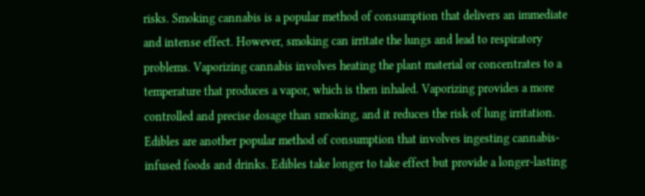risks. Smoking cannabis is a popular method of consumption that delivers an immediate and intense effect. However, smoking can irritate the lungs and lead to respiratory problems. Vaporizing cannabis involves heating the plant material or concentrates to a temperature that produces a vapor, which is then inhaled. Vaporizing provides a more controlled and precise dosage than smoking, and it reduces the risk of lung irritation. Edibles are another popular method of consumption that involves ingesting cannabis-infused foods and drinks. Edibles take longer to take effect but provide a longer-lasting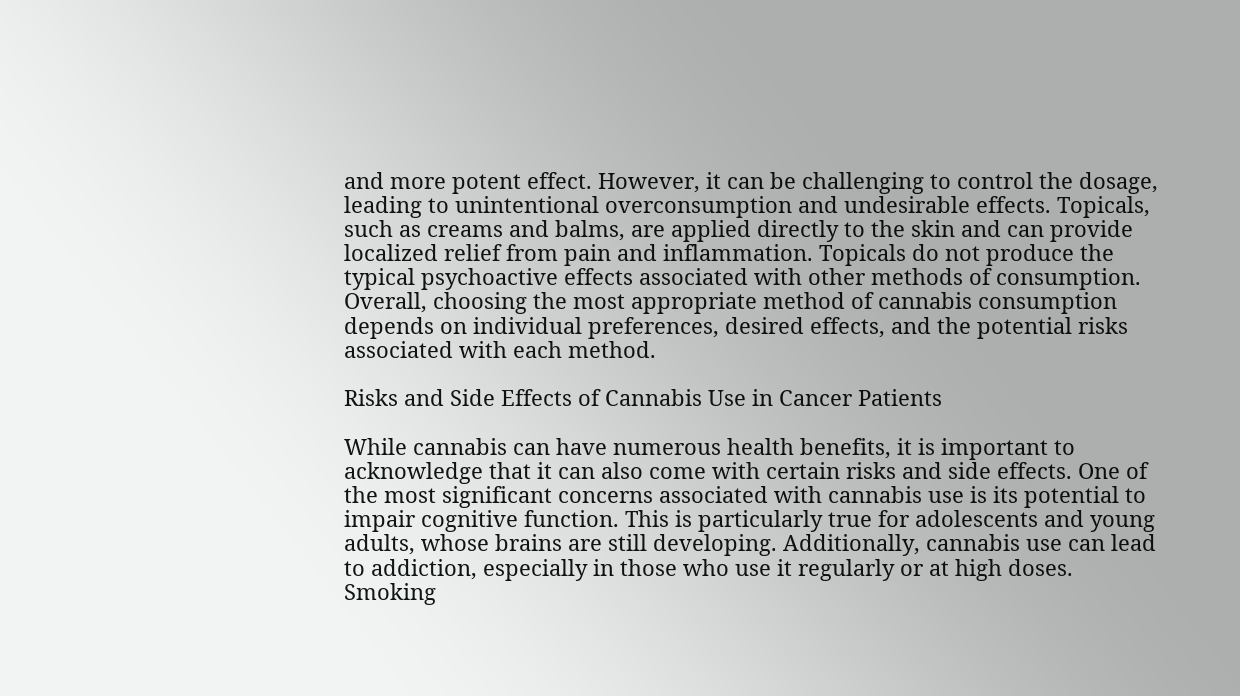and more potent effect. However, it can be challenging to control the dosage, leading to unintentional overconsumption and undesirable effects. Topicals, such as creams and balms, are applied directly to the skin and can provide localized relief from pain and inflammation. Topicals do not produce the typical psychoactive effects associated with other methods of consumption. Overall, choosing the most appropriate method of cannabis consumption depends on individual preferences, desired effects, and the potential risks associated with each method.

Risks and Side Effects of Cannabis Use in Cancer Patients

While cannabis can have numerous health benefits, it is important to acknowledge that it can also come with certain risks and side effects. One of the most significant concerns associated with cannabis use is its potential to impair cognitive function. This is particularly true for adolescents and young adults, whose brains are still developing. Additionally, cannabis use can lead to addiction, especially in those who use it regularly or at high doses. Smoking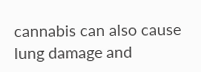cannabis can also cause lung damage and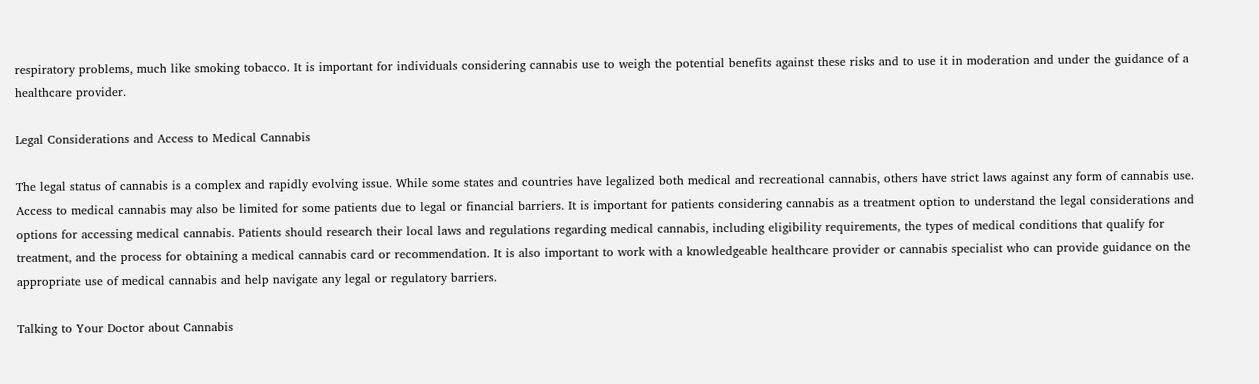respiratory problems, much like smoking tobacco. It is important for individuals considering cannabis use to weigh the potential benefits against these risks and to use it in moderation and under the guidance of a healthcare provider.

Legal Considerations and Access to Medical Cannabis

The legal status of cannabis is a complex and rapidly evolving issue. While some states and countries have legalized both medical and recreational cannabis, others have strict laws against any form of cannabis use. Access to medical cannabis may also be limited for some patients due to legal or financial barriers. It is important for patients considering cannabis as a treatment option to understand the legal considerations and options for accessing medical cannabis. Patients should research their local laws and regulations regarding medical cannabis, including eligibility requirements, the types of medical conditions that qualify for treatment, and the process for obtaining a medical cannabis card or recommendation. It is also important to work with a knowledgeable healthcare provider or cannabis specialist who can provide guidance on the appropriate use of medical cannabis and help navigate any legal or regulatory barriers.

Talking to Your Doctor about Cannabis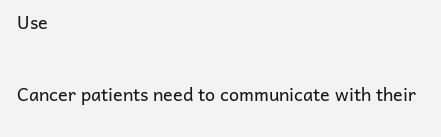Use

Cancer patients need to communicate with their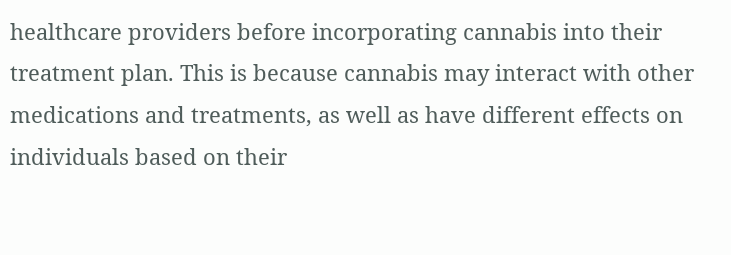healthcare providers before incorporating cannabis into their treatment plan. This is because cannabis may interact with other medications and treatments, as well as have different effects on individuals based on their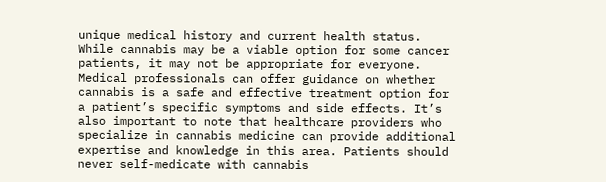unique medical history and current health status. While cannabis may be a viable option for some cancer patients, it may not be appropriate for everyone. Medical professionals can offer guidance on whether cannabis is a safe and effective treatment option for a patient’s specific symptoms and side effects. It’s also important to note that healthcare providers who specialize in cannabis medicine can provide additional expertise and knowledge in this area. Patients should never self-medicate with cannabis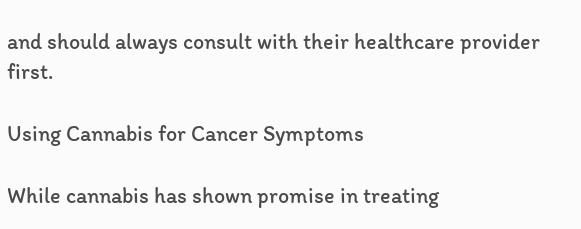and should always consult with their healthcare provider first.

Using Cannabis for Cancer Symptoms

While cannabis has shown promise in treating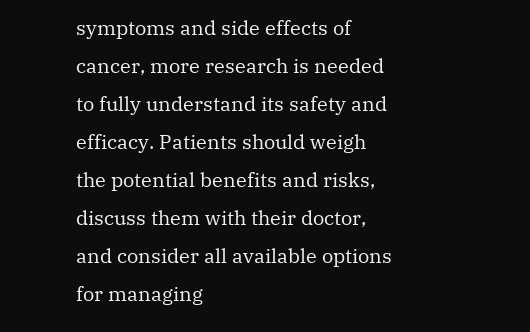symptoms and side effects of cancer, more research is needed to fully understand its safety and efficacy. Patients should weigh the potential benefits and risks, discuss them with their doctor, and consider all available options for managing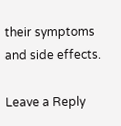their symptoms and side effects.

Leave a Reply